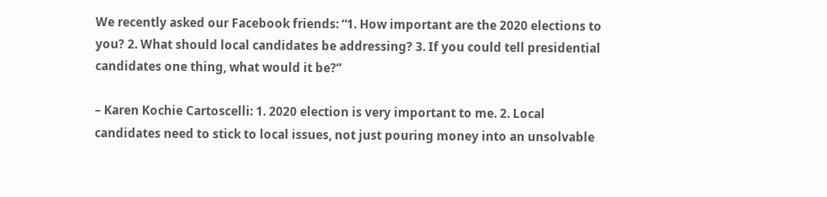We recently asked our Facebook friends: “1. How important are the 2020 elections to you? 2. What should local candidates be addressing? 3. If you could tell presidential candidates one thing, what would it be?”

– Karen Kochie Cartoscelli: 1. 2020 election is very important to me. 2. Local candidates need to stick to local issues, not just pouring money into an unsolvable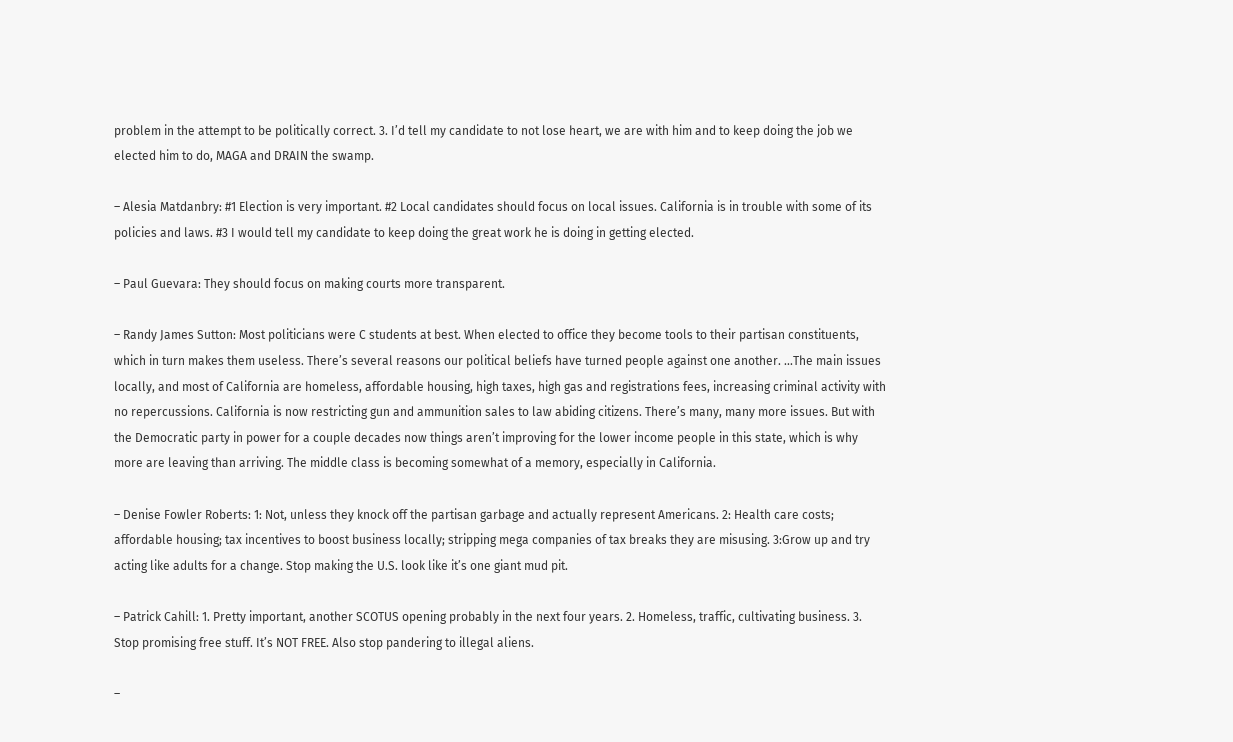problem in the attempt to be politically correct. 3. I’d tell my candidate to not lose heart, we are with him and to keep doing the job we elected him to do, MAGA and DRAIN the swamp.

– Alesia Matdanbry: #1 Election is very important. #2 Local candidates should focus on local issues. California is in trouble with some of its policies and laws. #3 I would tell my candidate to keep doing the great work he is doing in getting elected.

– Paul Guevara: They should focus on making courts more transparent.

– Randy James Sutton: Most politicians were C students at best. When elected to office they become tools to their partisan constituents, which in turn makes them useless. There’s several reasons our political beliefs have turned people against one another. ...The main issues locally, and most of California are homeless, affordable housing, high taxes, high gas and registrations fees, increasing criminal activity with no repercussions. California is now restricting gun and ammunition sales to law abiding citizens. There’s many, many more issues. But with the Democratic party in power for a couple decades now things aren’t improving for the lower income people in this state, which is why more are leaving than arriving. The middle class is becoming somewhat of a memory, especially in California.

– Denise Fowler Roberts: 1: Not, unless they knock off the partisan garbage and actually represent Americans. 2: Health care costs; affordable housing; tax incentives to boost business locally; stripping mega companies of tax breaks they are misusing. 3:Grow up and try acting like adults for a change. Stop making the U.S. look like it’s one giant mud pit.

– Patrick Cahill: 1. Pretty important, another SCOTUS opening probably in the next four years. 2. Homeless, traffic, cultivating business. 3. Stop promising free stuff. It’s NOT FREE. Also stop pandering to illegal aliens.

–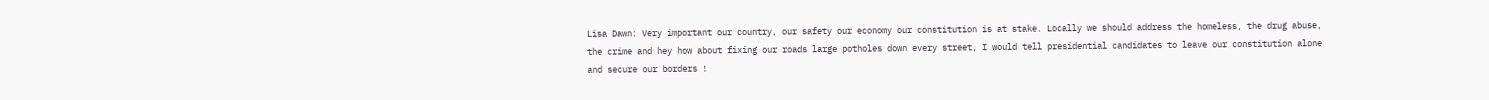Lisa Dawn: Very important our country, our safety our economy our constitution is at stake. Locally we should address the homeless, the drug abuse, the crime and hey how about fixing our roads large potholes down every street, I would tell presidential candidates to leave our constitution alone and secure our borders !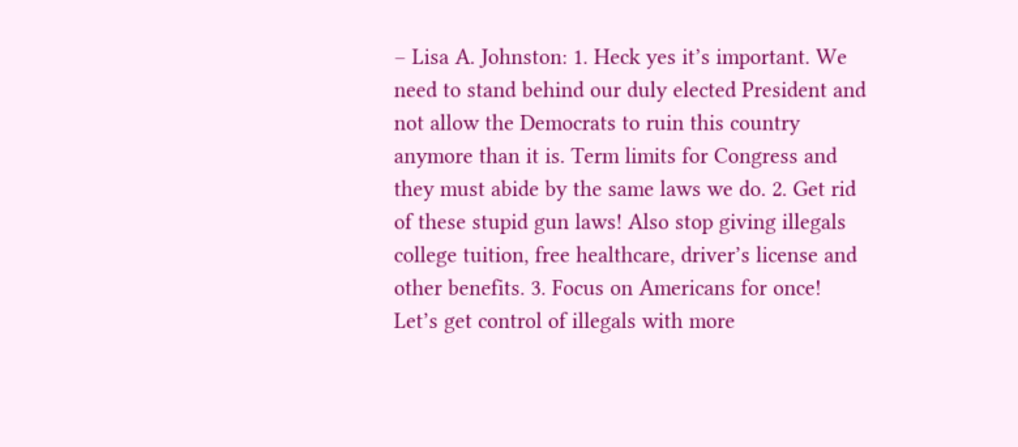– Lisa A. Johnston: 1. Heck yes it’s important. We need to stand behind our duly elected President and not allow the Democrats to ruin this country anymore than it is. Term limits for Congress and they must abide by the same laws we do. 2. Get rid of these stupid gun laws! Also stop giving illegals college tuition, free healthcare, driver’s license and other benefits. 3. Focus on Americans for once! Let’s get control of illegals with more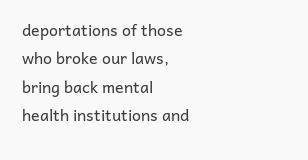deportations of those who broke our laws, bring back mental health institutions and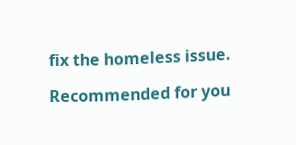fix the homeless issue.

Recommended for you